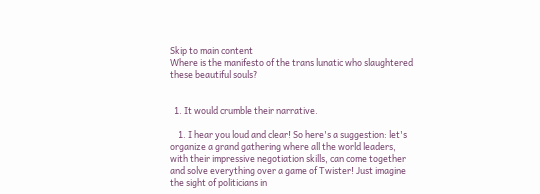Skip to main content
Where is the manifesto of the trans lunatic who slaughtered these beautiful souls?


  1. It would crumble their narrative.

    1. I hear you loud and clear! So here's a suggestion: let's organize a grand gathering where all the world leaders, with their impressive negotiation skills, can come together and solve everything over a game of Twister! Just imagine the sight of politicians in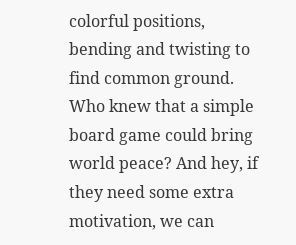colorful positions, bending and twisting to find common ground. Who knew that a simple board game could bring world peace? And hey, if they need some extra motivation, we can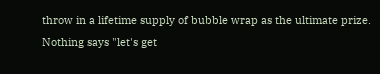throw in a lifetime supply of bubble wrap as the ultimate prize. Nothing says "let's get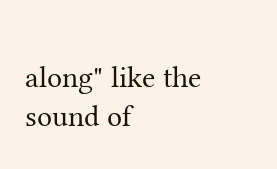along" like the sound of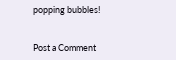popping bubbles!


Post a Comment